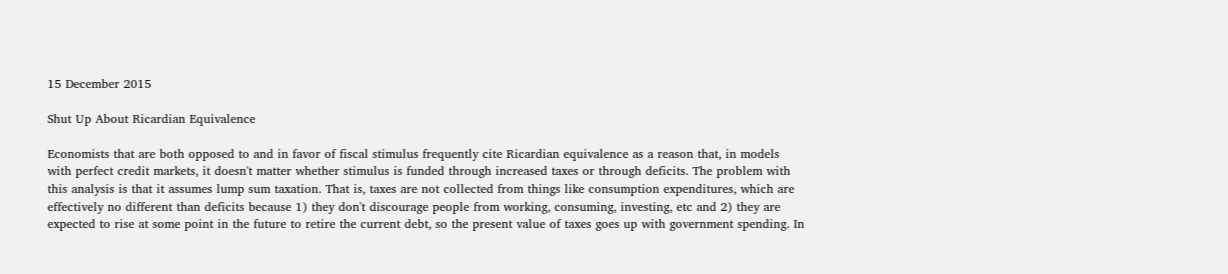15 December 2015

Shut Up About Ricardian Equivalence

Economists that are both opposed to and in favor of fiscal stimulus frequently cite Ricardian equivalence as a reason that, in models with perfect credit markets, it doesn't matter whether stimulus is funded through increased taxes or through deficits. The problem with this analysis is that it assumes lump sum taxation. That is, taxes are not collected from things like consumption expenditures, which are effectively no different than deficits because 1) they don't discourage people from working, consuming, investing, etc and 2) they are expected to rise at some point in the future to retire the current debt, so the present value of taxes goes up with government spending. In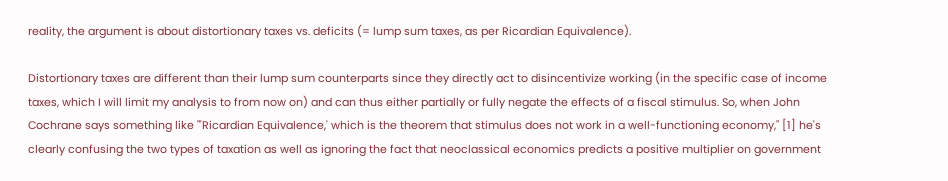reality, the argument is about distortionary taxes vs. deficits (= lump sum taxes, as per Ricardian Equivalence).

Distortionary taxes are different than their lump sum counterparts since they directly act to disincentivize working (in the specific case of income taxes, which I will limit my analysis to from now on) and can thus either partially or fully negate the effects of a fiscal stimulus. So, when John Cochrane says something like "'Ricardian Equivalence,' which is the theorem that stimulus does not work in a well-functioning economy," [1] he's clearly confusing the two types of taxation as well as ignoring the fact that neoclassical economics predicts a positive multiplier on government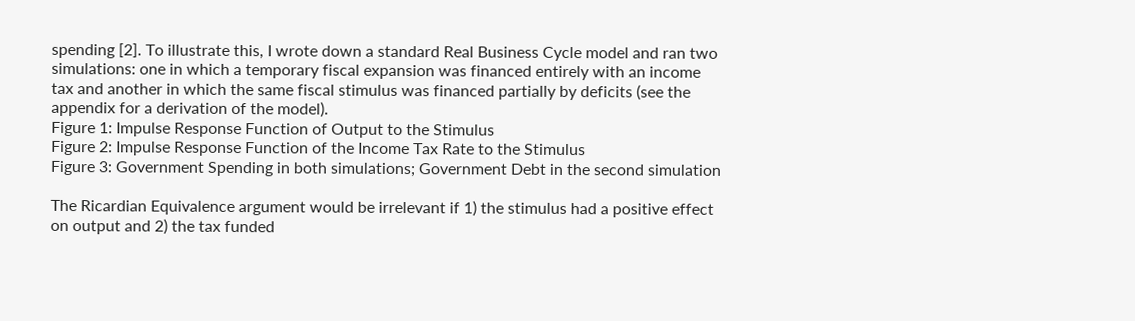spending [2]. To illustrate this, I wrote down a standard Real Business Cycle model and ran two simulations: one in which a temporary fiscal expansion was financed entirely with an income tax and another in which the same fiscal stimulus was financed partially by deficits (see the appendix for a derivation of the model).
Figure 1: Impulse Response Function of Output to the Stimulus
Figure 2: Impulse Response Function of the Income Tax Rate to the Stimulus
Figure 3: Government Spending in both simulations; Government Debt in the second simulation

The Ricardian Equivalence argument would be irrelevant if 1) the stimulus had a positive effect on output and 2) the tax funded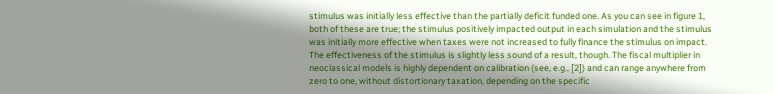stimulus was initially less effective than the partially deficit funded one. As you can see in figure 1, both of these are true; the stimulus positively impacted output in each simulation and the stimulus was initially more effective when taxes were not increased to fully finance the stimulus on impact. The effectiveness of the stimulus is slightly less sound of a result, though. The fiscal multiplier in neoclassical models is highly dependent on calibration (see, e.g., [2]) and can range anywhere from zero to one, without distortionary taxation, depending on the specific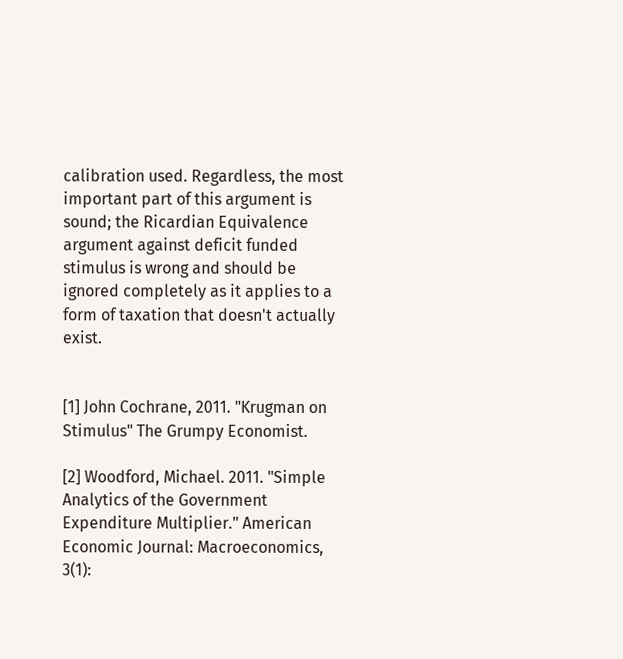calibration used. Regardless, the most important part of this argument is sound; the Ricardian Equivalence argument against deficit funded stimulus is wrong and should be ignored completely as it applies to a form of taxation that doesn't actually exist.


[1] John Cochrane, 2011. "Krugman on Stimulus" The Grumpy Economist.

[2] Woodford, Michael. 2011. "Simple Analytics of the Government Expenditure Multiplier." American Economic Journal: Macroeconomics, 3(1):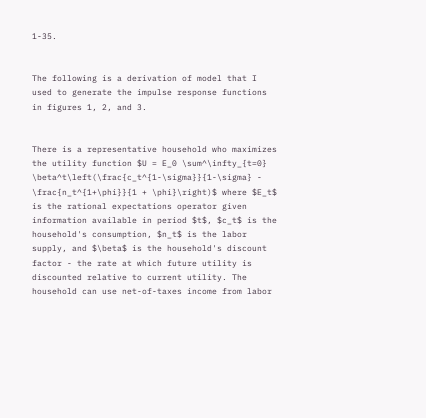1-35.


The following is a derivation of model that I used to generate the impulse response functions in figures 1, 2, and 3.


There is a representative household who maximizes the utility function $U = E_0 \sum^\infty_{t=0} \beta^t\left(\frac{c_t^{1-\sigma}}{1-\sigma} - \frac{n_t^{1+\phi}}{1 + \phi}\right)$ where $E_t$ is the rational expectations operator given information available in period $t$, $c_t$ is the household's consumption, $n_t$ is the labor supply, and $\beta$ is the household's discount factor - the rate at which future utility is discounted relative to current utility. The household can use net-of-taxes income from labor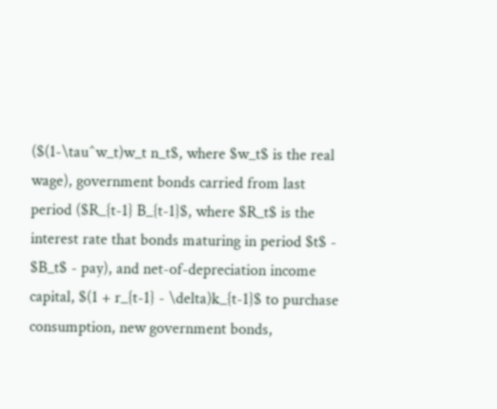($(1-\tau^w_t)w_t n_t$, where $w_t$ is the real wage), government bonds carried from last period ($R_{t-1} B_{t-1}$, where $R_t$ is the interest rate that bonds maturing in period $t$ - $B_t$ - pay), and net-of-depreciation income capital, $(1 + r_{t-1} - \delta)k_{t-1}$ to purchase consumption, new government bonds,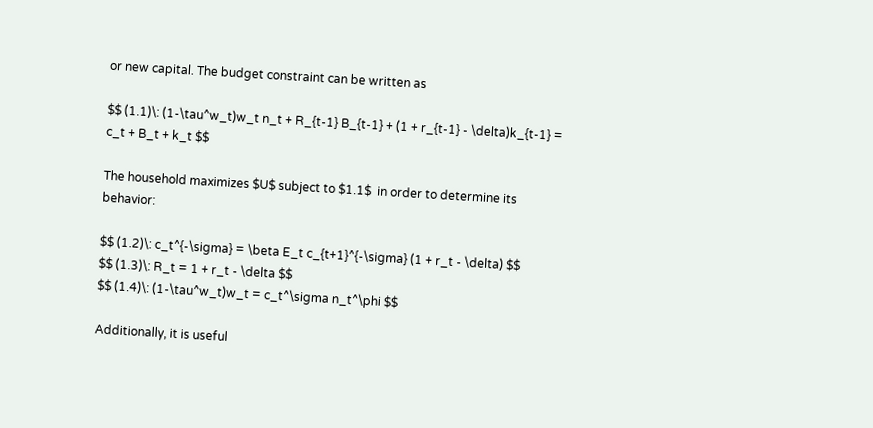or new capital. The budget constraint can be written as

$$ (1.1)\: (1-\tau^w_t)w_t n_t + R_{t-1} B_{t-1} + (1 + r_{t-1} - \delta)k_{t-1} = c_t + B_t + k_t $$

The household maximizes $U$ subject to $1.1$  in order to determine its behavior:

$$ (1.2)\: c_t^{-\sigma} = \beta E_t c_{t+1}^{-\sigma} (1 + r_t - \delta) $$
$$ (1.3)\: R_t = 1 + r_t - \delta $$
$$ (1.4)\: (1-\tau^w_t)w_t = c_t^\sigma n_t^\phi $$

Additionally, it is useful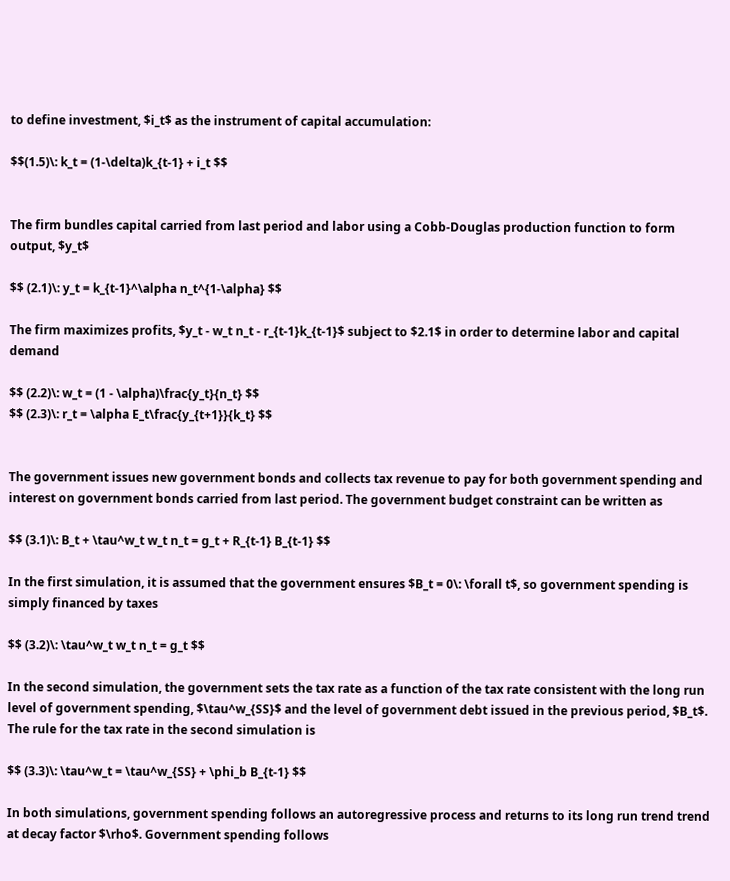to define investment, $i_t$ as the instrument of capital accumulation:

$$(1.5)\: k_t = (1-\delta)k_{t-1} + i_t $$


The firm bundles capital carried from last period and labor using a Cobb-Douglas production function to form output, $y_t$

$$ (2.1)\: y_t = k_{t-1}^\alpha n_t^{1-\alpha} $$

The firm maximizes profits, $y_t - w_t n_t - r_{t-1}k_{t-1}$ subject to $2.1$ in order to determine labor and capital demand

$$ (2.2)\: w_t = (1 - \alpha)\frac{y_t}{n_t} $$
$$ (2.3)\: r_t = \alpha E_t\frac{y_{t+1}}{k_t} $$


The government issues new government bonds and collects tax revenue to pay for both government spending and interest on government bonds carried from last period. The government budget constraint can be written as

$$ (3.1)\: B_t + \tau^w_t w_t n_t = g_t + R_{t-1} B_{t-1} $$

In the first simulation, it is assumed that the government ensures $B_t = 0\: \forall t$, so government spending is simply financed by taxes

$$ (3.2)\: \tau^w_t w_t n_t = g_t $$

In the second simulation, the government sets the tax rate as a function of the tax rate consistent with the long run level of government spending, $\tau^w_{SS}$ and the level of government debt issued in the previous period, $B_t$. The rule for the tax rate in the second simulation is

$$ (3.3)\: \tau^w_t = \tau^w_{SS} + \phi_b B_{t-1} $$

In both simulations, government spending follows an autoregressive process and returns to its long run trend trend at decay factor $\rho$. Government spending follows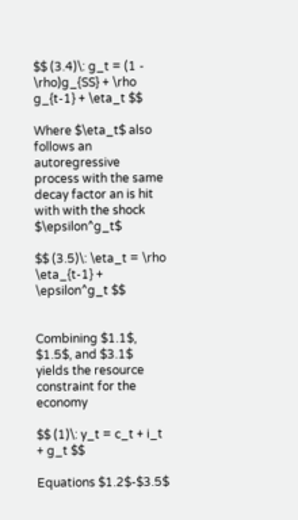$$ (3.4)\: g_t = (1 - \rho)g_{SS} + \rho g_{t-1} + \eta_t $$

Where $\eta_t$ also follows an autoregressive process with the same decay factor an is hit with with the shock $\epsilon^g_t$

$$ (3.5)\: \eta_t = \rho \eta_{t-1} + \epsilon^g_t $$


Combining $1.1$, $1.5$, and $3.1$ yields the resource constraint for the economy

$$ (1)\: y_t = c_t + i_t + g_t $$

Equations $1.2$-$3.5$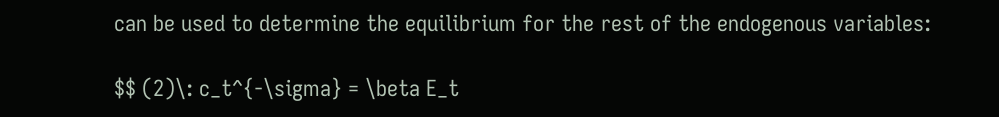can be used to determine the equilibrium for the rest of the endogenous variables:

$$ (2)\: c_t^{-\sigma} = \beta E_t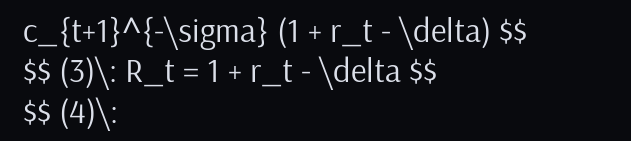c_{t+1}^{-\sigma} (1 + r_t - \delta) $$
$$ (3)\: R_t = 1 + r_t - \delta $$
$$ (4)\: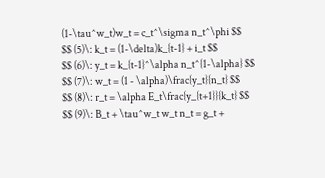(1-\tau^w_t)w_t = c_t^\sigma n_t^\phi $$
$$ (5)\: k_t = (1-\delta)k_{t-1} + i_t $$
$$ (6)\: y_t = k_{t-1}^\alpha n_t^{1-\alpha} $$
$$ (7)\: w_t = (1 - \alpha)\frac{y_t}{n_t} $$
$$ (8)\: r_t = \alpha E_t\frac{y_{t+1}}{k_t} $$
$$ (9)\: B_t + \tau^w_t w_t n_t = g_t +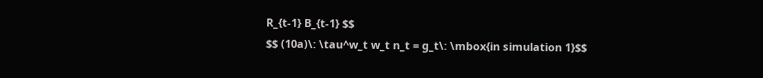R_{t-1} B_{t-1} $$
$$ (10a)\: \tau^w_t w_t n_t = g_t\: \mbox{in simulation 1}$$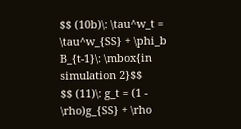$$ (10b)\: \tau^w_t = \tau^w_{SS} + \phi_b B_{t-1}\: \mbox{in simulation 2}$$
$$ (11)\: g_t = (1 - \rho)g_{SS} + \rho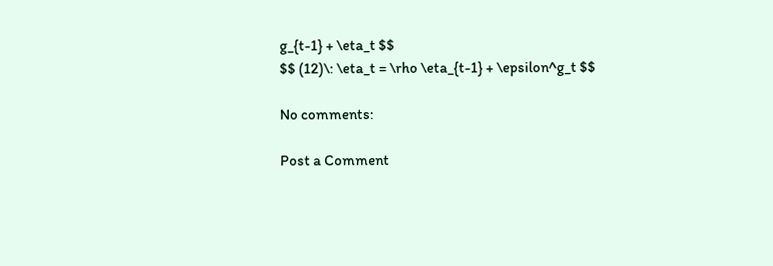g_{t-1} + \eta_t $$
$$ (12)\: \eta_t = \rho \eta_{t-1} + \epsilon^g_t $$

No comments:

Post a Comment